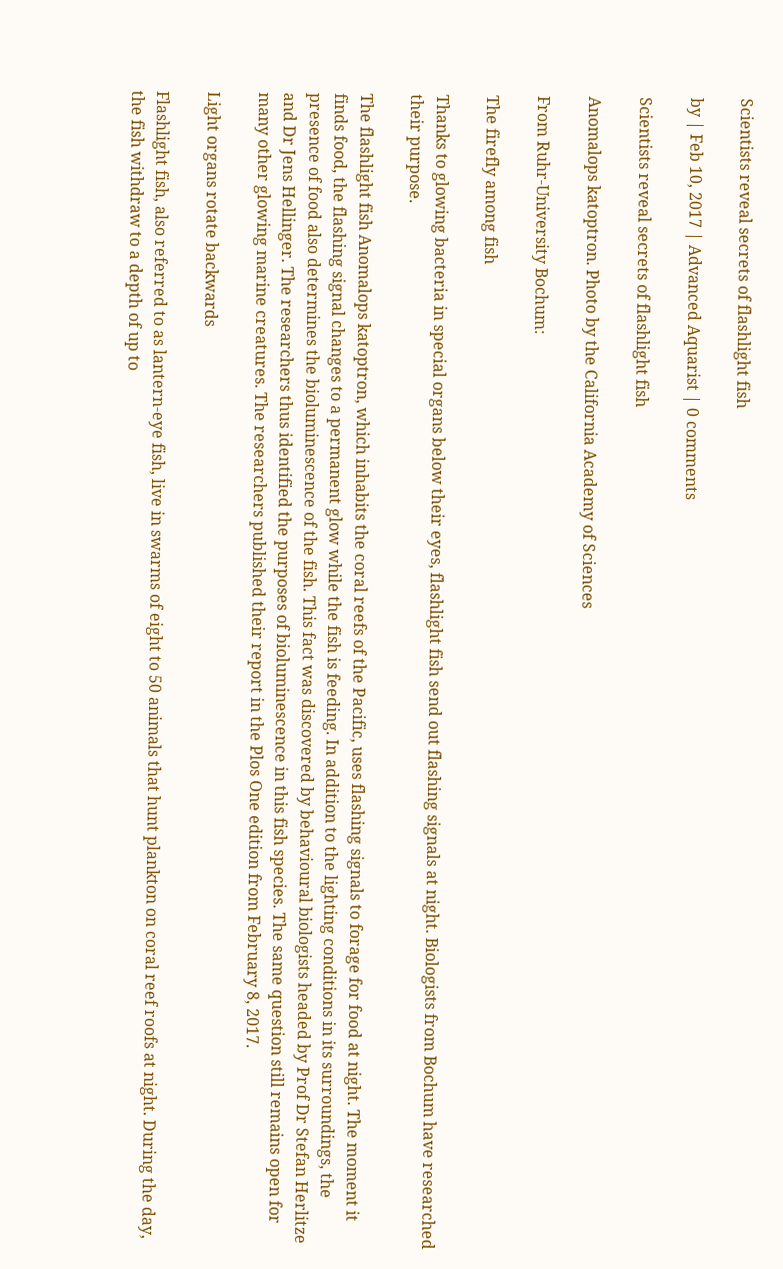Scientists reveal secrets of flashlight fish

by | Feb 10, 2017 | Advanced Aquarist | 0 comments

Scientists reveal secrets of flashlight fish

Anomalops katoptron. Photo by the California Academy of Sciences

From Ruhr-University Bochum:

The firefly among fish

Thanks to glowing bacteria in special organs below their eyes, flashlight fish send out flashing signals at night. Biologists from Bochum have researched their purpose.

The flashlight fish Anomalops katoptron, which inhabits the coral reefs of the Pacific, uses flashing signals to forage for food at night. The moment it finds food, the flashing signal changes to a permanent glow while the fish is feeding. In addition to the lighting conditions in its surroundings, the presence of food also determines the bioluminescence of the fish. This fact was discovered by behavioural biologists headed by Prof Dr Stefan Herlitze and Dr Jens Hellinger. The researchers thus identified the purposes of bioluminescence in this fish species. The same question still remains open for many other glowing marine creatures. The researchers published their report in the Plos One edition from February 8, 2017.

Light organs rotate backwards

Flashlight fish, also referred to as lantern-eye fish, live in swarms of eight to 50 animals that hunt plankton on coral reef roofs at night. During the day, the fish withdraw to a depth of up to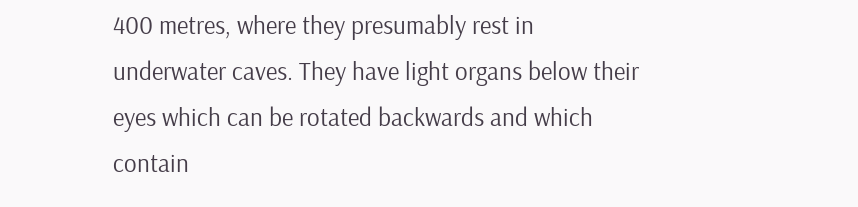400 metres, where they presumably rest in underwater caves. They have light organs below their eyes which can be rotated backwards and which contain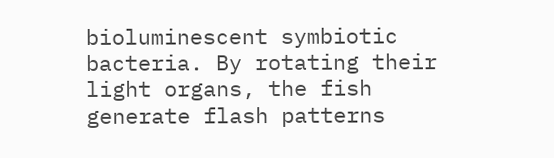bioluminescent symbiotic bacteria. By rotating their light organs, the fish generate flash patterns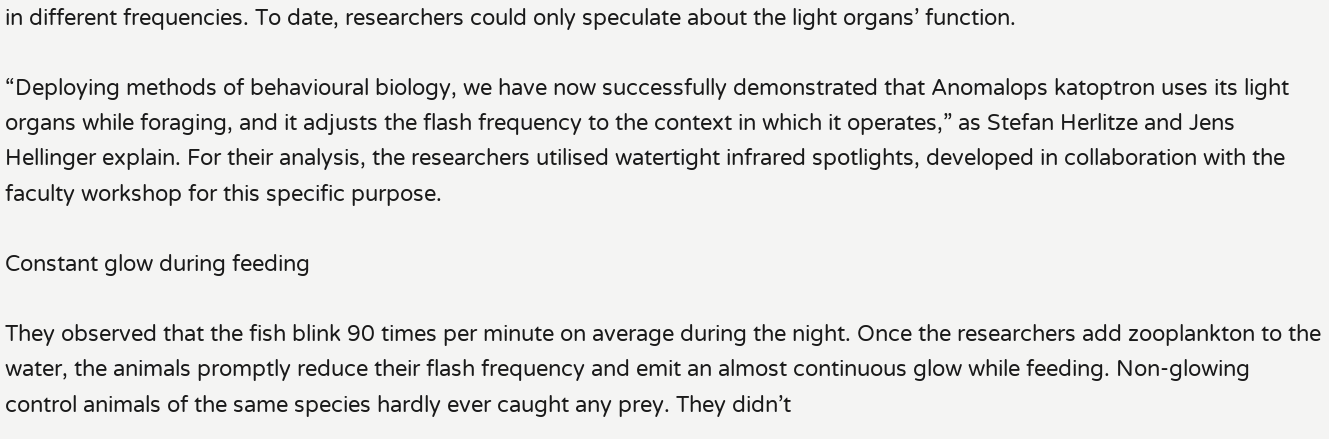in different frequencies. To date, researchers could only speculate about the light organs’ function.

“Deploying methods of behavioural biology, we have now successfully demonstrated that Anomalops katoptron uses its light organs while foraging, and it adjusts the flash frequency to the context in which it operates,” as Stefan Herlitze and Jens Hellinger explain. For their analysis, the researchers utilised watertight infrared spotlights, developed in collaboration with the faculty workshop for this specific purpose.

Constant glow during feeding

They observed that the fish blink 90 times per minute on average during the night. Once the researchers add zooplankton to the water, the animals promptly reduce their flash frequency and emit an almost continuous glow while feeding. Non-glowing control animals of the same species hardly ever caught any prey. They didn’t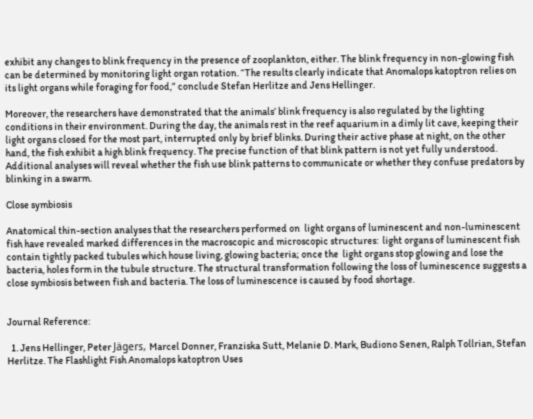exhibit any changes to blink frequency in the presence of zooplankton, either. The blink frequency in non-glowing fish can be determined by monitoring light organ rotation. “The results clearly indicate that Anomalops katoptron relies on its light organs while foraging for food,” conclude Stefan Herlitze and Jens Hellinger.

Moreover, the researchers have demonstrated that the animals’ blink frequency is also regulated by the lighting conditions in their environment. During the day, the animals rest in the reef aquarium in a dimly lit cave, keeping their light organs closed for the most part, interrupted only by brief blinks. During their active phase at night, on the other hand, the fish exhibit a high blink frequency. The precise function of that blink pattern is not yet fully understood. Additional analyses will reveal whether the fish use blink patterns to communicate or whether they confuse predators by blinking in a swarm.

Close symbiosis

Anatomical thin-section analyses that the researchers performed on  light organs of luminescent and non-luminescent fish have revealed marked differences in the macroscopic and microscopic structures:  light organs of luminescent fish contain tightly packed tubules which house living, glowing bacteria; once the  light organs stop glowing and lose the bacteria, holes form in the tubule structure. The structural transformation following the loss of luminescence suggests a close symbiosis between fish and bacteria. The loss of luminescence is caused by food shortage.


Journal Reference:

  1. Jens Hellinger, Peter Jägers, Marcel Donner, Franziska Sutt, Melanie D. Mark, Budiono Senen, Ralph Tollrian, Stefan Herlitze. The Flashlight Fish Anomalops katoptron Uses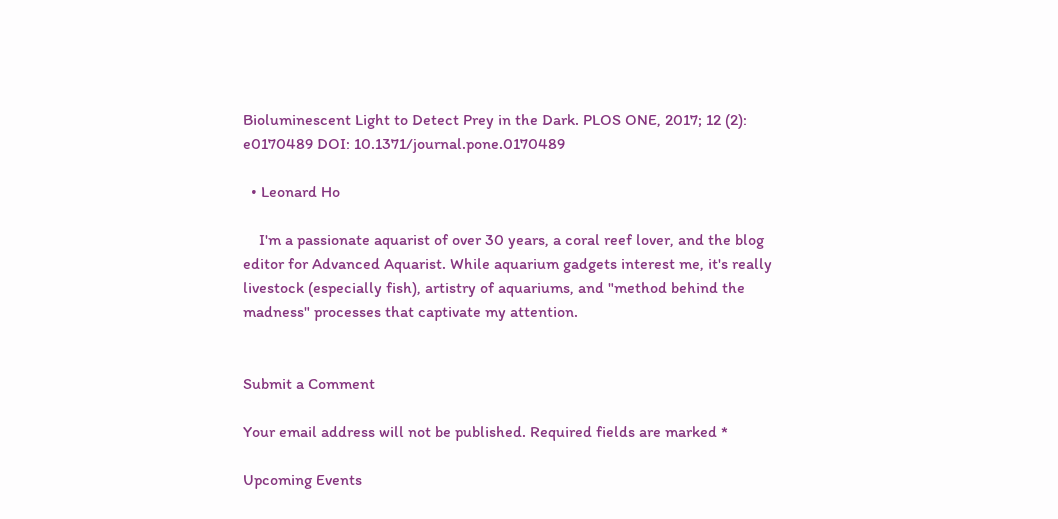Bioluminescent Light to Detect Prey in the Dark. PLOS ONE, 2017; 12 (2): e0170489 DOI: 10.1371/journal.pone.0170489

  • Leonard Ho

    I'm a passionate aquarist of over 30 years, a coral reef lover, and the blog editor for Advanced Aquarist. While aquarium gadgets interest me, it's really livestock (especially fish), artistry of aquariums, and "method behind the madness" processes that captivate my attention.


Submit a Comment

Your email address will not be published. Required fields are marked *

Upcoming Events